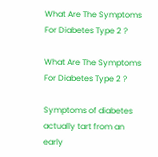What Are The Symptoms For Diabetes Type 2 ?

What Are The Symptoms For Diabetes Type 2 ?

Symptoms of diabetes actually tart from an early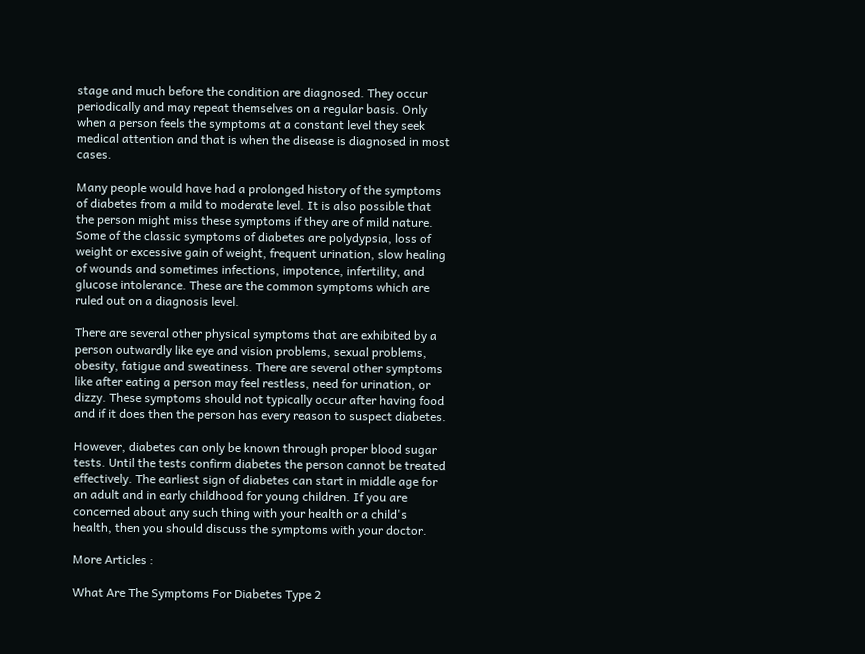stage and much before the condition are diagnosed. They occur periodically and may repeat themselves on a regular basis. Only when a person feels the symptoms at a constant level they seek medical attention and that is when the disease is diagnosed in most cases.

Many people would have had a prolonged history of the symptoms of diabetes from a mild to moderate level. It is also possible that the person might miss these symptoms if they are of mild nature. Some of the classic symptoms of diabetes are polydypsia, loss of weight or excessive gain of weight, frequent urination, slow healing of wounds and sometimes infections, impotence, infertility, and glucose intolerance. These are the common symptoms which are ruled out on a diagnosis level.

There are several other physical symptoms that are exhibited by a person outwardly like eye and vision problems, sexual problems, obesity, fatigue and sweatiness. There are several other symptoms like after eating a person may feel restless, need for urination, or dizzy. These symptoms should not typically occur after having food and if it does then the person has every reason to suspect diabetes.

However, diabetes can only be known through proper blood sugar tests. Until the tests confirm diabetes the person cannot be treated effectively. The earliest sign of diabetes can start in middle age for an adult and in early childhood for young children. If you are concerned about any such thing with your health or a child's health, then you should discuss the symptoms with your doctor.

More Articles :

What Are The Symptoms For Diabetes Type 2